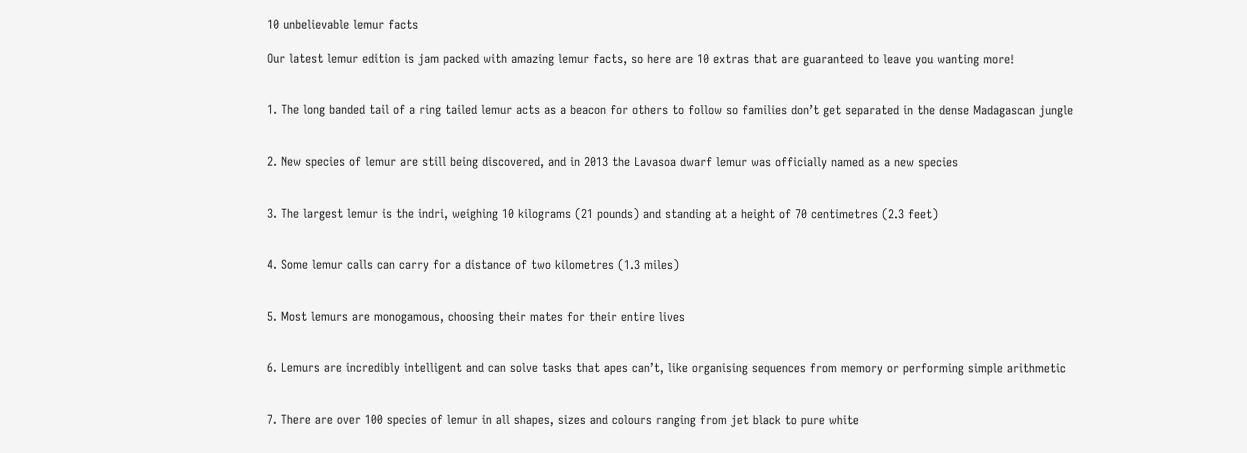10 unbelievable lemur facts

Our latest lemur edition is jam packed with amazing lemur facts, so here are 10 extras that are guaranteed to leave you wanting more!


1. The long banded tail of a ring tailed lemur acts as a beacon for others to follow so families don’t get separated in the dense Madagascan jungle


2. New species of lemur are still being discovered, and in 2013 the Lavasoa dwarf lemur was officially named as a new species


3. The largest lemur is the indri, weighing 10 kilograms (21 pounds) and standing at a height of 70 centimetres (2.3 feet)


4. Some lemur calls can carry for a distance of two kilometres (1.3 miles)


5. Most lemurs are monogamous, choosing their mates for their entire lives


6. Lemurs are incredibly intelligent and can solve tasks that apes can’t, like organising sequences from memory or performing simple arithmetic


7. There are over 100 species of lemur in all shapes, sizes and colours ranging from jet black to pure white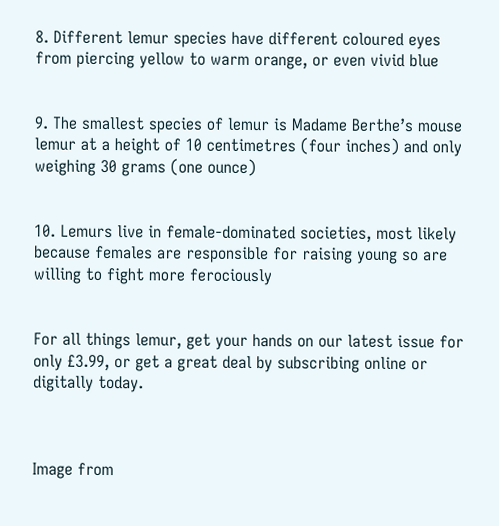8. Different lemur species have different coloured eyes from piercing yellow to warm orange, or even vivid blue


9. The smallest species of lemur is Madame Berthe’s mouse lemur at a height of 10 centimetres (four inches) and only weighing 30 grams (one ounce)


10. Lemurs live in female-dominated societies, most likely because females are responsible for raising young so are willing to fight more ferociously


For all things lemur, get your hands on our latest issue for only £3.99, or get a great deal by subscribing online or digitally today.



Image from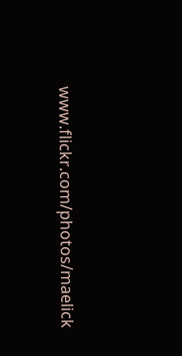www.flickr.com/photos/maelick